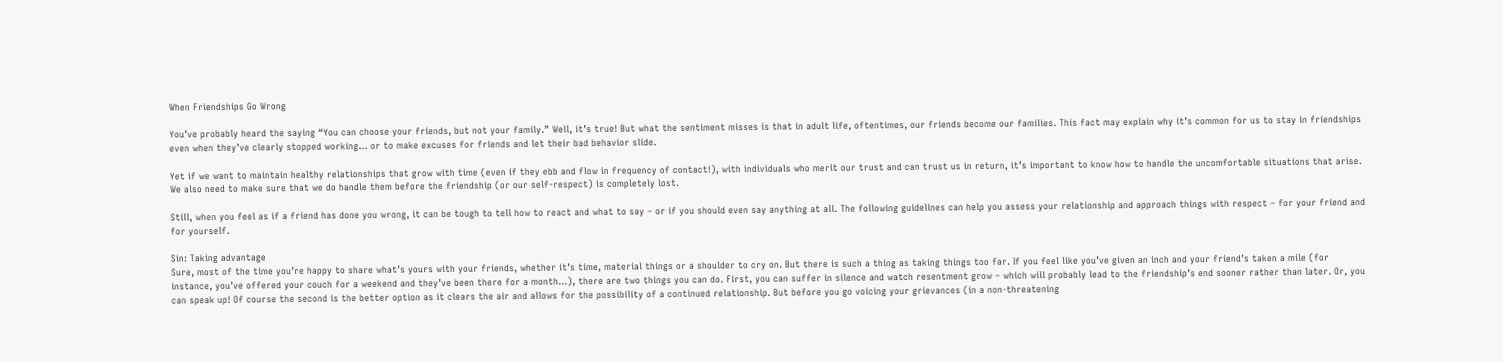When Friendships Go Wrong

You’ve probably heard the saying “You can choose your friends, but not your family.” Well, it’s true! But what the sentiment misses is that in adult life, oftentimes, our friends become our families. This fact may explain why it’s common for us to stay in friendships even when they’ve clearly stopped working… or to make excuses for friends and let their bad behavior slide.

Yet if we want to maintain healthy relationships that grow with time (even if they ebb and flow in frequency of contact!), with individuals who merit our trust and can trust us in return, it’s important to know how to handle the uncomfortable situations that arise. We also need to make sure that we do handle them before the friendship (or our self-respect) is completely lost.

Still, when you feel as if a friend has done you wrong, it can be tough to tell how to react and what to say – or if you should even say anything at all. The following guidelines can help you assess your relationship and approach things with respect – for your friend and for yourself.

Sin: Taking advantage
Sure, most of the time you’re happy to share what’s yours with your friends, whether it’s time, material things or a shoulder to cry on. But there is such a thing as taking things too far. If you feel like you’ve given an inch and your friend’s taken a mile (for instance, you’ve offered your couch for a weekend and they’ve been there for a month…), there are two things you can do. First, you can suffer in silence and watch resentment grow – which will probably lead to the friendship’s end sooner rather than later. Or, you can speak up! Of course the second is the better option as it clears the air and allows for the possibility of a continued relationship. But before you go voicing your grievances (in a non-threatening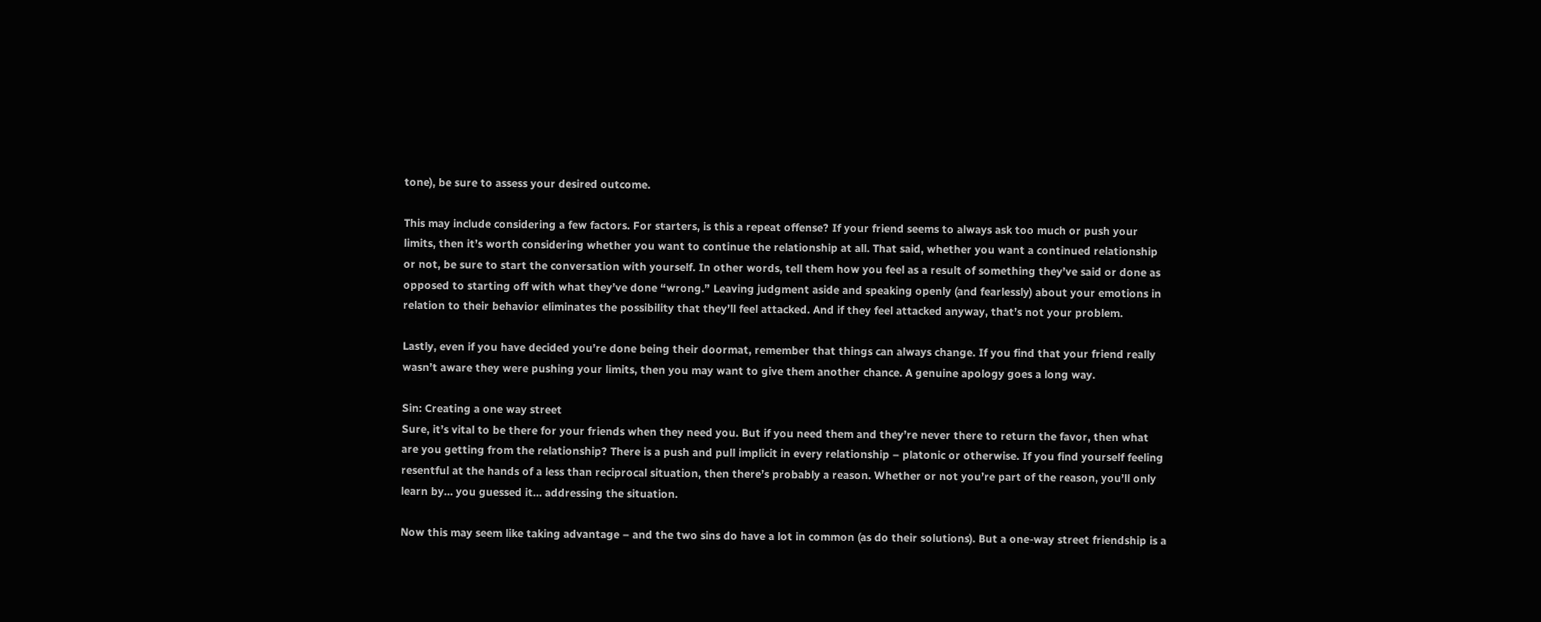tone), be sure to assess your desired outcome.

This may include considering a few factors. For starters, is this a repeat offense? If your friend seems to always ask too much or push your limits, then it’s worth considering whether you want to continue the relationship at all. That said, whether you want a continued relationship or not, be sure to start the conversation with yourself. In other words, tell them how you feel as a result of something they’ve said or done as opposed to starting off with what they’ve done “wrong.” Leaving judgment aside and speaking openly (and fearlessly) about your emotions in relation to their behavior eliminates the possibility that they’ll feel attacked. And if they feel attacked anyway, that’s not your problem.

Lastly, even if you have decided you’re done being their doormat, remember that things can always change. If you find that your friend really wasn’t aware they were pushing your limits, then you may want to give them another chance. A genuine apology goes a long way.

Sin: Creating a one way street
Sure, it’s vital to be there for your friends when they need you. But if you need them and they’re never there to return the favor, then what are you getting from the relationship? There is a push and pull implicit in every relationship – platonic or otherwise. If you find yourself feeling resentful at the hands of a less than reciprocal situation, then there’s probably a reason. Whether or not you’re part of the reason, you’ll only learn by… you guessed it… addressing the situation.

Now this may seem like taking advantage – and the two sins do have a lot in common (as do their solutions). But a one-way street friendship is a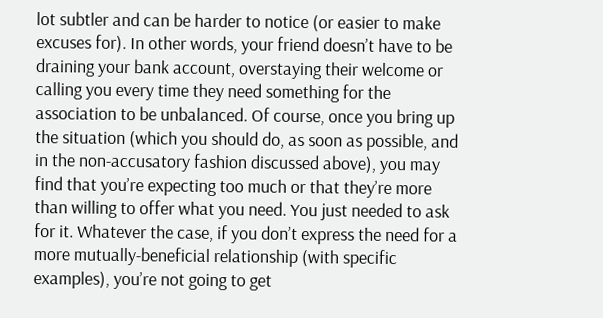lot subtler and can be harder to notice (or easier to make excuses for). In other words, your friend doesn’t have to be draining your bank account, overstaying their welcome or calling you every time they need something for the association to be unbalanced. Of course, once you bring up the situation (which you should do, as soon as possible, and in the non-accusatory fashion discussed above), you may find that you’re expecting too much or that they’re more than willing to offer what you need. You just needed to ask for it. Whatever the case, if you don’t express the need for a more mutually-beneficial relationship (with specific examples), you’re not going to get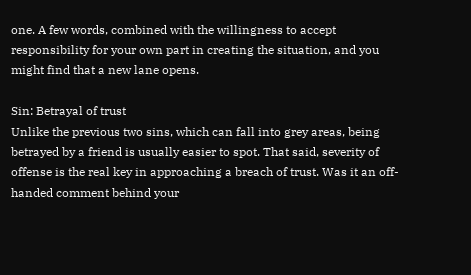one. A few words, combined with the willingness to accept responsibility for your own part in creating the situation, and you might find that a new lane opens.

Sin: Betrayal of trust
Unlike the previous two sins, which can fall into grey areas, being betrayed by a friend is usually easier to spot. That said, severity of offense is the real key in approaching a breach of trust. Was it an off-handed comment behind your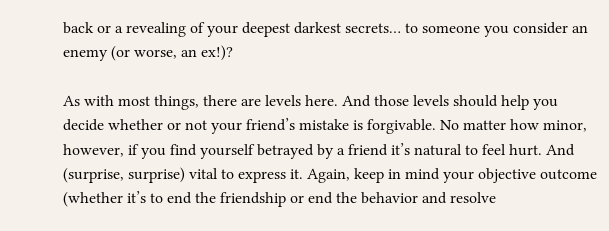back or a revealing of your deepest darkest secrets… to someone you consider an enemy (or worse, an ex!)?

As with most things, there are levels here. And those levels should help you decide whether or not your friend’s mistake is forgivable. No matter how minor, however, if you find yourself betrayed by a friend it’s natural to feel hurt. And (surprise, surprise) vital to express it. Again, keep in mind your objective outcome (whether it’s to end the friendship or end the behavior and resolve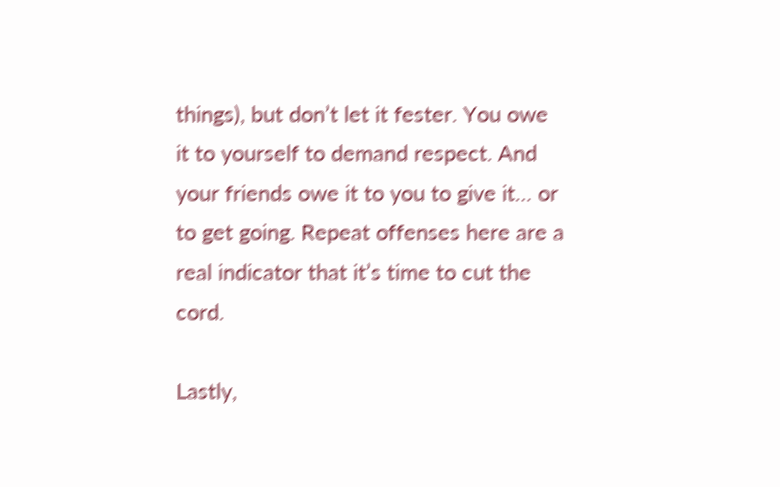things), but don’t let it fester. You owe it to yourself to demand respect. And your friends owe it to you to give it… or to get going. Repeat offenses here are a real indicator that it’s time to cut the cord.

Lastly,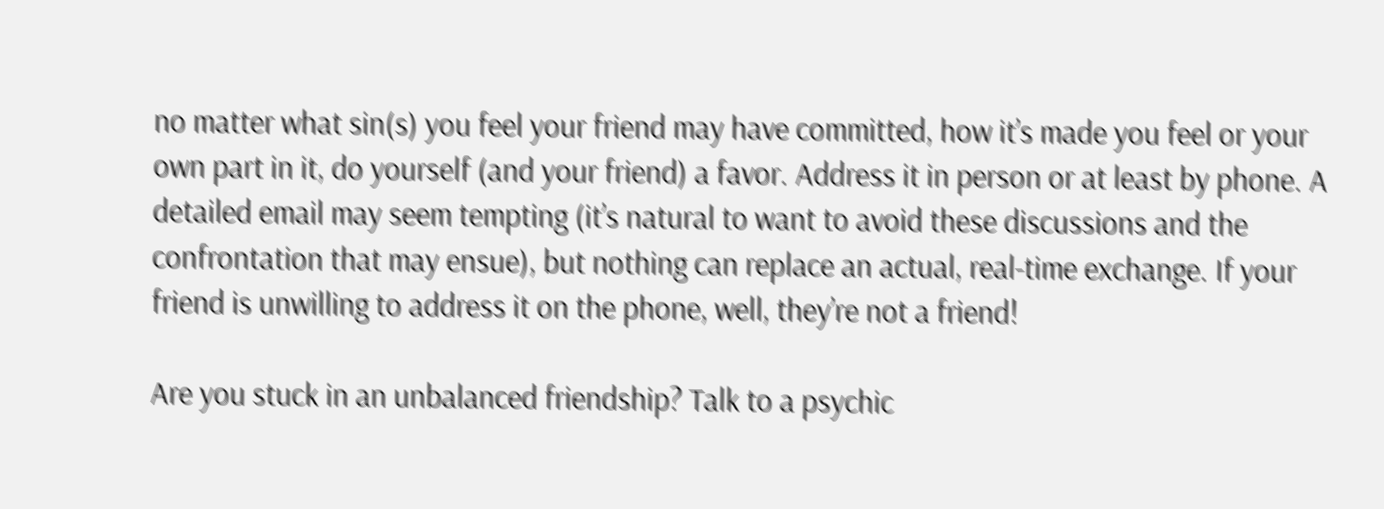no matter what sin(s) you feel your friend may have committed, how it’s made you feel or your own part in it, do yourself (and your friend) a favor. Address it in person or at least by phone. A detailed email may seem tempting (it’s natural to want to avoid these discussions and the confrontation that may ensue), but nothing can replace an actual, real-time exchange. If your friend is unwilling to address it on the phone, well, they’re not a friend!

Are you stuck in an unbalanced friendship? Talk to a psychic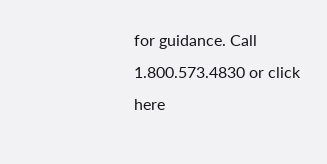for guidance. Call 1.800.573.4830 or click here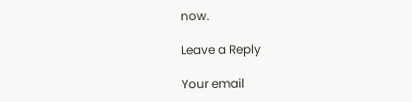now.

Leave a Reply

Your email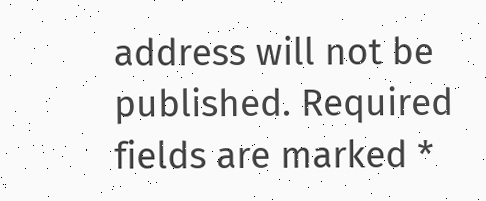address will not be published. Required fields are marked *